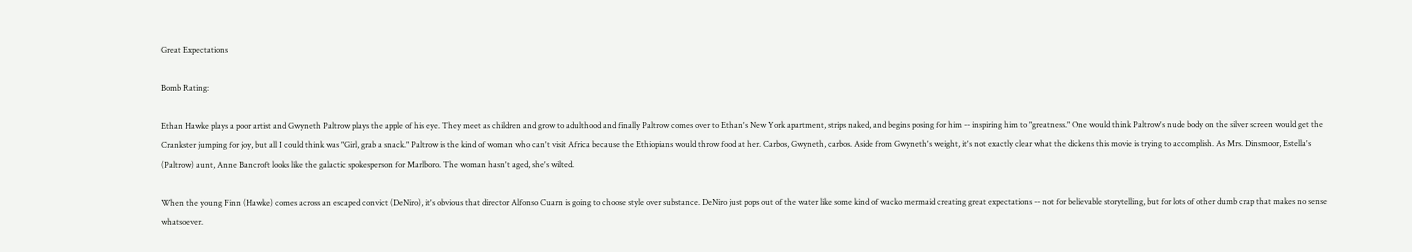Great Expectations

Bomb Rating:

Ethan Hawke plays a poor artist and Gwyneth Paltrow plays the apple of his eye. They meet as children and grow to adulthood and finally Paltrow comes over to Ethan's New York apartment, strips naked, and begins posing for him -- inspiring him to "greatness." One would think Paltrow's nude body on the silver screen would get the Crankster jumping for joy, but all I could think was "Girl, grab a snack." Paltrow is the kind of woman who can't visit Africa because the Ethiopians would throw food at her. Carbos, Gwyneth, carbos. Aside from Gwyneth's weight, it's not exactly clear what the dickens this movie is trying to accomplish. As Mrs. Dinsmoor, Estella's (Paltrow) aunt, Anne Bancroft looks like the galactic spokesperson for Marlboro. The woman hasn't aged, she's wilted.

When the young Finn (Hawke) comes across an escaped convict (DeNiro), it's obvious that director Alfonso Cuarn is going to choose style over substance. DeNiro just pops out of the water like some kind of wacko mermaid creating great expectations -- not for believable storytelling, but for lots of other dumb crap that makes no sense whatsoever.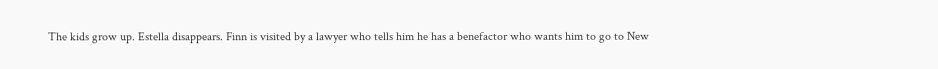The kids grow up. Estella disappears. Finn is visited by a lawyer who tells him he has a benefactor who wants him to go to New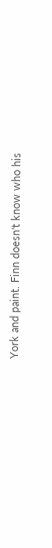York and paint. Finn doesn't know who his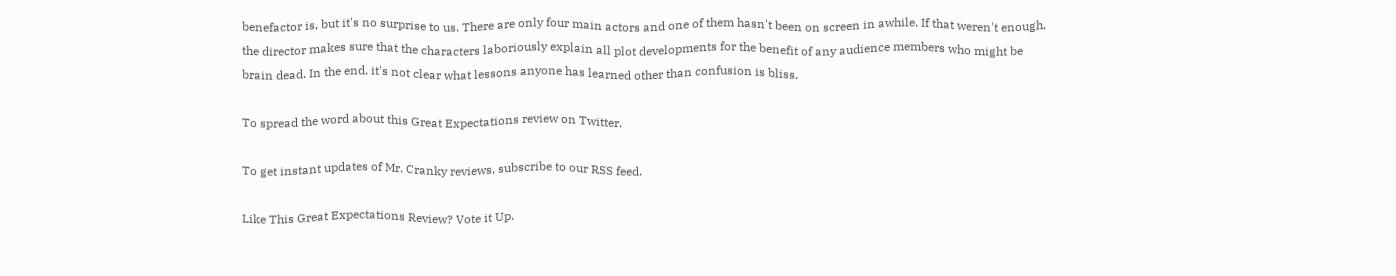benefactor is, but it's no surprise to us. There are only four main actors and one of them hasn't been on screen in awhile. If that weren't enough, the director makes sure that the characters laboriously explain all plot developments for the benefit of any audience members who might be brain dead. In the end, it's not clear what lessons anyone has learned other than confusion is bliss.

To spread the word about this Great Expectations review on Twitter.

To get instant updates of Mr. Cranky reviews, subscribe to our RSS feed.

Like This Great Expectations Review? Vote it Up.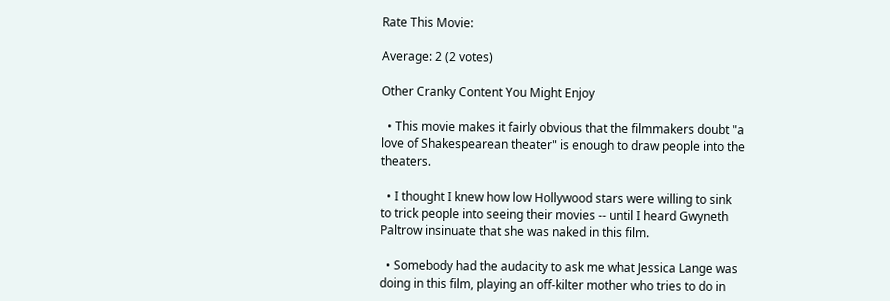Rate This Movie:

Average: 2 (2 votes)

Other Cranky Content You Might Enjoy

  • This movie makes it fairly obvious that the filmmakers doubt "a love of Shakespearean theater" is enough to draw people into the theaters.

  • I thought I knew how low Hollywood stars were willing to sink to trick people into seeing their movies -- until I heard Gwyneth Paltrow insinuate that she was naked in this film.

  • Somebody had the audacity to ask me what Jessica Lange was doing in this film, playing an off-kilter mother who tries to do in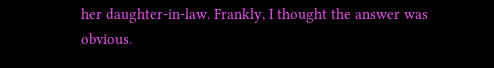her daughter-in-law. Frankly, I thought the answer was obvious.